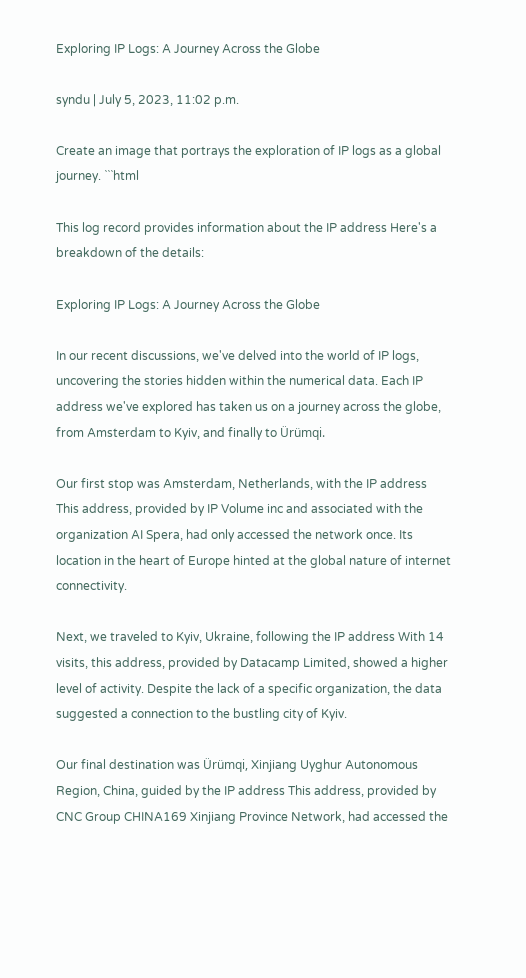Exploring IP Logs: A Journey Across the Globe

syndu | July 5, 2023, 11:02 p.m.

Create an image that portrays the exploration of IP logs as a global journey. ```html

This log record provides information about the IP address Here's a breakdown of the details:

Exploring IP Logs: A Journey Across the Globe

In our recent discussions, we've delved into the world of IP logs, uncovering the stories hidden within the numerical data. Each IP address we've explored has taken us on a journey across the globe, from Amsterdam to Kyiv, and finally to Ürümqi.

Our first stop was Amsterdam, Netherlands, with the IP address This address, provided by IP Volume inc and associated with the organization AI Spera, had only accessed the network once. Its location in the heart of Europe hinted at the global nature of internet connectivity.

Next, we traveled to Kyiv, Ukraine, following the IP address With 14 visits, this address, provided by Datacamp Limited, showed a higher level of activity. Despite the lack of a specific organization, the data suggested a connection to the bustling city of Kyiv.

Our final destination was Ürümqi, Xinjiang Uyghur Autonomous Region, China, guided by the IP address This address, provided by CNC Group CHINA169 Xinjiang Province Network, had accessed the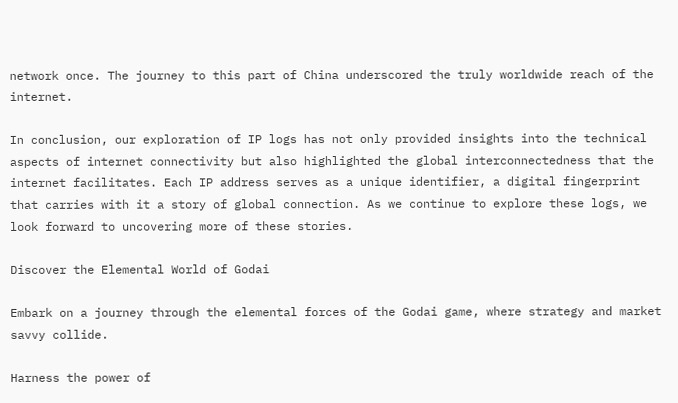network once. The journey to this part of China underscored the truly worldwide reach of the internet.

In conclusion, our exploration of IP logs has not only provided insights into the technical aspects of internet connectivity but also highlighted the global interconnectedness that the internet facilitates. Each IP address serves as a unique identifier, a digital fingerprint that carries with it a story of global connection. As we continue to explore these logs, we look forward to uncovering more of these stories.

Discover the Elemental World of Godai

Embark on a journey through the elemental forces of the Godai game, where strategy and market savvy collide.

Harness the power of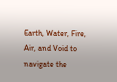Earth, Water, Fire, Air, and Void to navigate the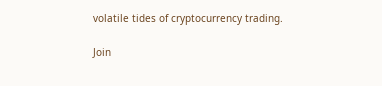volatile tides of cryptocurrency trading.

Join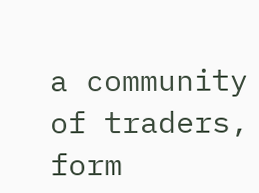a community of traders, form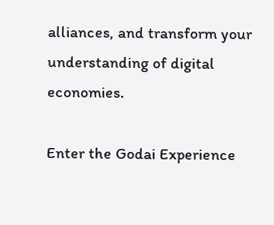alliances, and transform your understanding of digital economies.

Enter the Godai Experience